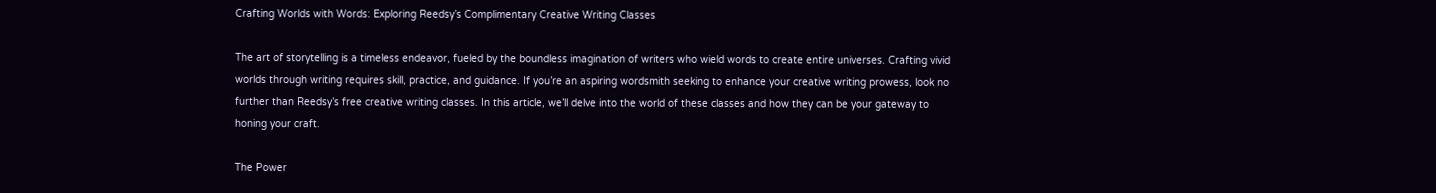Crafting Worlds with Words: Exploring Reedsy’s Complimentary Creative Writing Classes

The art of storytelling is a timeless endeavor, fueled by the boundless imagination of writers who wield words to create entire universes. Crafting vivid worlds through writing requires skill, practice, and guidance. If you’re an aspiring wordsmith seeking to enhance your creative writing prowess, look no further than Reedsy’s free creative writing classes. In this article, we’ll delve into the world of these classes and how they can be your gateway to honing your craft.

The Power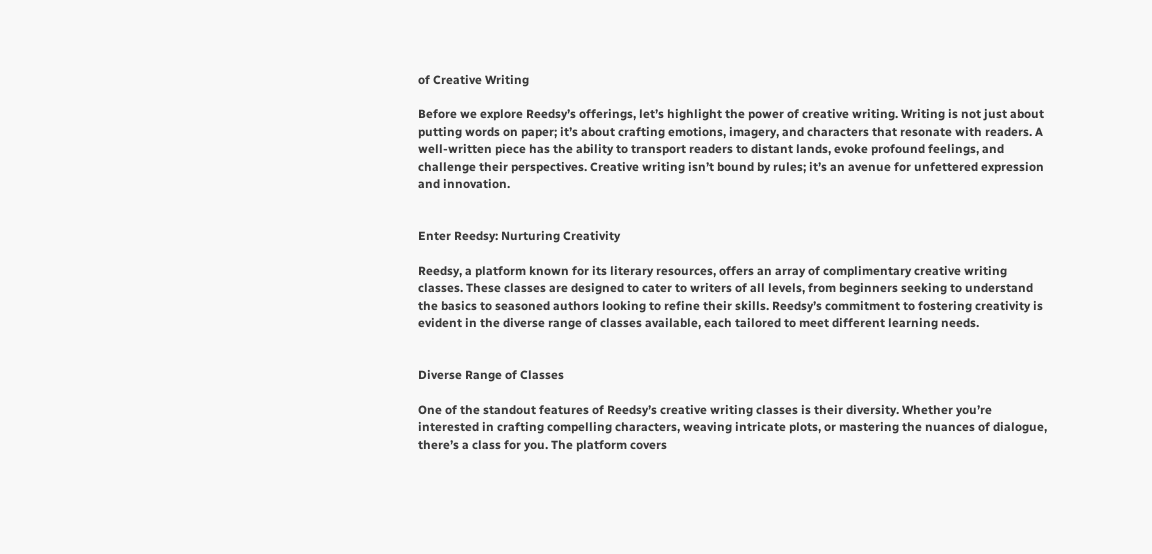of Creative Writing

Before we explore Reedsy’s offerings, let’s highlight the power of creative writing. Writing is not just about putting words on paper; it’s about crafting emotions, imagery, and characters that resonate with readers. A well-written piece has the ability to transport readers to distant lands, evoke profound feelings, and challenge their perspectives. Creative writing isn’t bound by rules; it’s an avenue for unfettered expression and innovation.


Enter Reedsy: Nurturing Creativity

Reedsy, a platform known for its literary resources, offers an array of complimentary creative writing classes. These classes are designed to cater to writers of all levels, from beginners seeking to understand the basics to seasoned authors looking to refine their skills. Reedsy’s commitment to fostering creativity is evident in the diverse range of classes available, each tailored to meet different learning needs.


Diverse Range of Classes

One of the standout features of Reedsy’s creative writing classes is their diversity. Whether you’re interested in crafting compelling characters, weaving intricate plots, or mastering the nuances of dialogue, there’s a class for you. The platform covers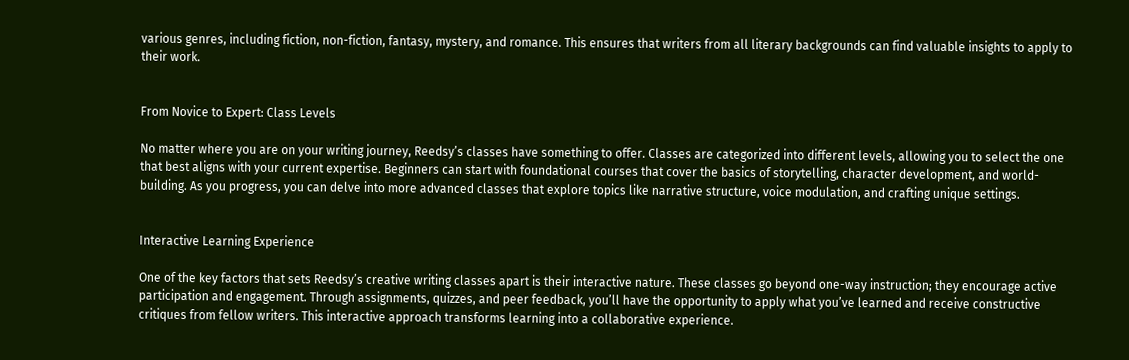various genres, including fiction, non-fiction, fantasy, mystery, and romance. This ensures that writers from all literary backgrounds can find valuable insights to apply to their work.


From Novice to Expert: Class Levels

No matter where you are on your writing journey, Reedsy’s classes have something to offer. Classes are categorized into different levels, allowing you to select the one that best aligns with your current expertise. Beginners can start with foundational courses that cover the basics of storytelling, character development, and world-building. As you progress, you can delve into more advanced classes that explore topics like narrative structure, voice modulation, and crafting unique settings.


Interactive Learning Experience

One of the key factors that sets Reedsy’s creative writing classes apart is their interactive nature. These classes go beyond one-way instruction; they encourage active participation and engagement. Through assignments, quizzes, and peer feedback, you’ll have the opportunity to apply what you’ve learned and receive constructive critiques from fellow writers. This interactive approach transforms learning into a collaborative experience.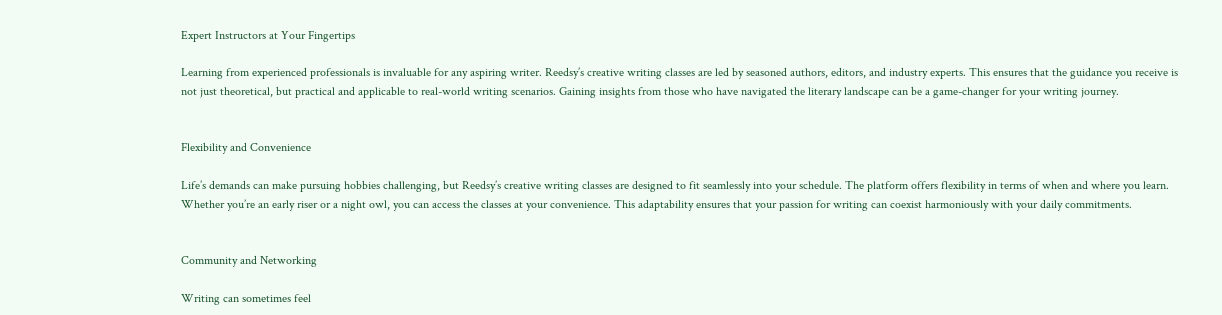Expert Instructors at Your Fingertips

Learning from experienced professionals is invaluable for any aspiring writer. Reedsy’s creative writing classes are led by seasoned authors, editors, and industry experts. This ensures that the guidance you receive is not just theoretical, but practical and applicable to real-world writing scenarios. Gaining insights from those who have navigated the literary landscape can be a game-changer for your writing journey.


Flexibility and Convenience

Life’s demands can make pursuing hobbies challenging, but Reedsy’s creative writing classes are designed to fit seamlessly into your schedule. The platform offers flexibility in terms of when and where you learn. Whether you’re an early riser or a night owl, you can access the classes at your convenience. This adaptability ensures that your passion for writing can coexist harmoniously with your daily commitments.


Community and Networking

Writing can sometimes feel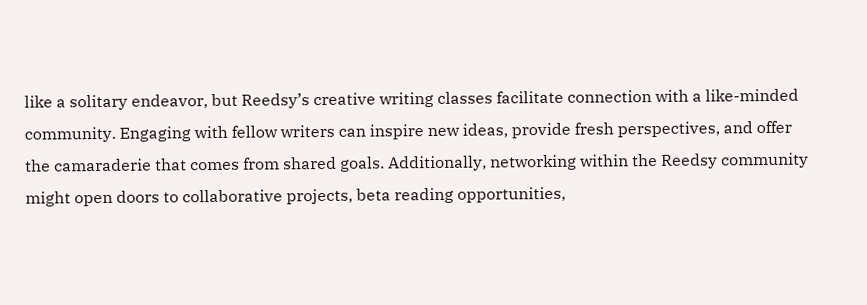like a solitary endeavor, but Reedsy’s creative writing classes facilitate connection with a like-minded community. Engaging with fellow writers can inspire new ideas, provide fresh perspectives, and offer the camaraderie that comes from shared goals. Additionally, networking within the Reedsy community might open doors to collaborative projects, beta reading opportunities,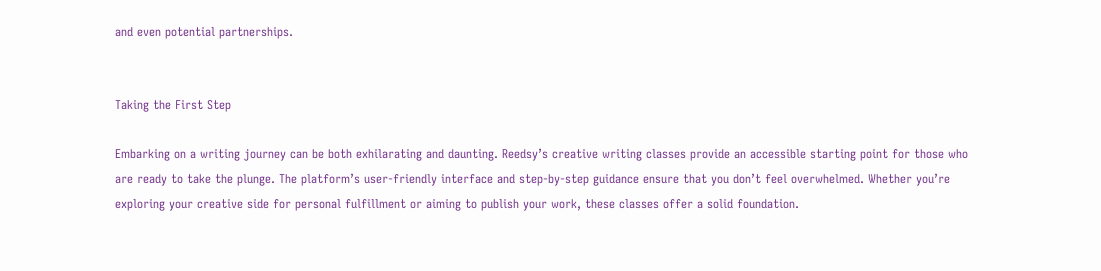and even potential partnerships.


Taking the First Step

Embarking on a writing journey can be both exhilarating and daunting. Reedsy’s creative writing classes provide an accessible starting point for those who are ready to take the plunge. The platform’s user-friendly interface and step-by-step guidance ensure that you don’t feel overwhelmed. Whether you’re exploring your creative side for personal fulfillment or aiming to publish your work, these classes offer a solid foundation.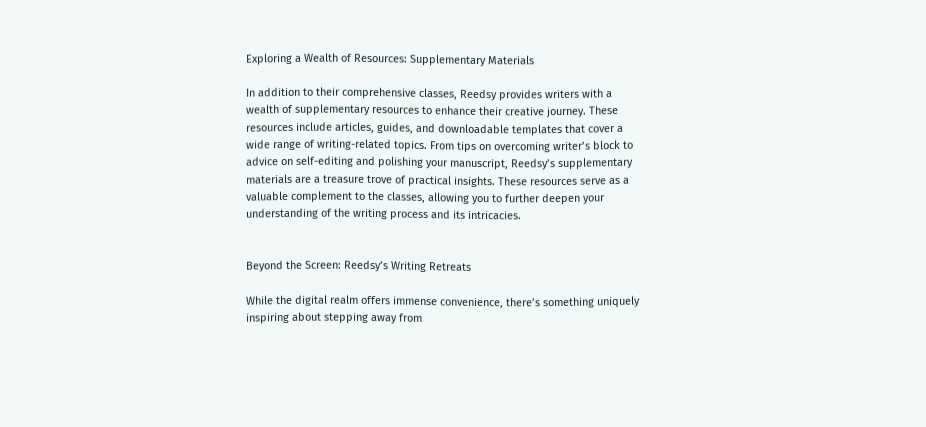Exploring a Wealth of Resources: Supplementary Materials

In addition to their comprehensive classes, Reedsy provides writers with a wealth of supplementary resources to enhance their creative journey. These resources include articles, guides, and downloadable templates that cover a wide range of writing-related topics. From tips on overcoming writer’s block to advice on self-editing and polishing your manuscript, Reedsy’s supplementary materials are a treasure trove of practical insights. These resources serve as a valuable complement to the classes, allowing you to further deepen your understanding of the writing process and its intricacies.


Beyond the Screen: Reedsy’s Writing Retreats

While the digital realm offers immense convenience, there’s something uniquely inspiring about stepping away from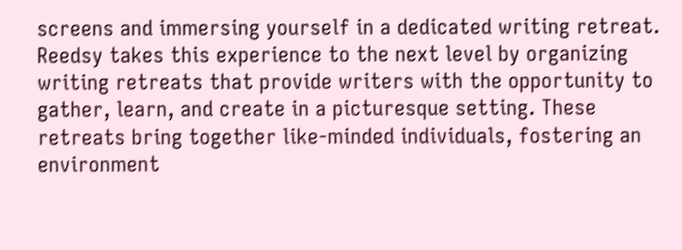screens and immersing yourself in a dedicated writing retreat. Reedsy takes this experience to the next level by organizing writing retreats that provide writers with the opportunity to gather, learn, and create in a picturesque setting. These retreats bring together like-minded individuals, fostering an environment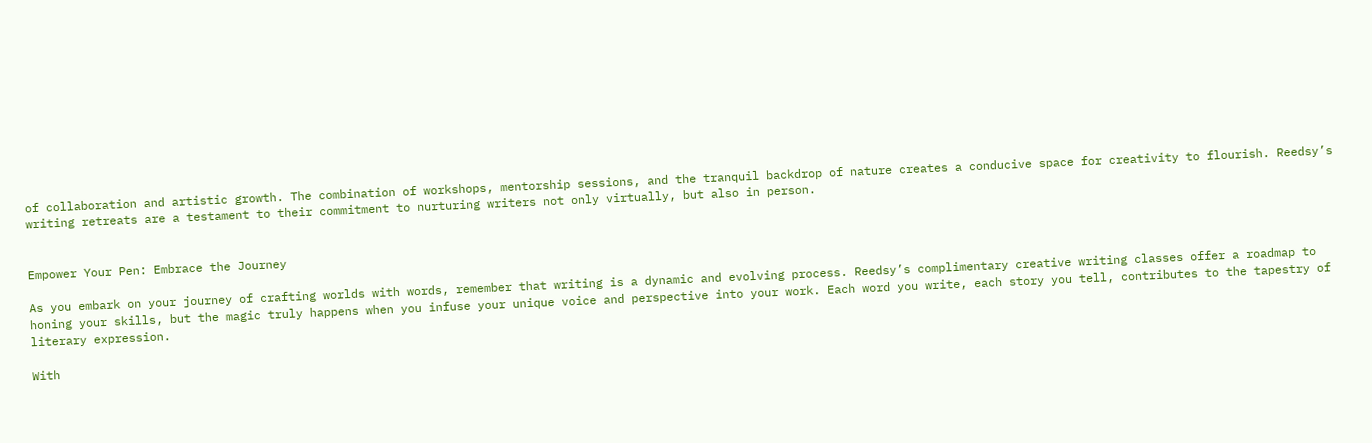of collaboration and artistic growth. The combination of workshops, mentorship sessions, and the tranquil backdrop of nature creates a conducive space for creativity to flourish. Reedsy’s writing retreats are a testament to their commitment to nurturing writers not only virtually, but also in person.


Empower Your Pen: Embrace the Journey

As you embark on your journey of crafting worlds with words, remember that writing is a dynamic and evolving process. Reedsy’s complimentary creative writing classes offer a roadmap to honing your skills, but the magic truly happens when you infuse your unique voice and perspective into your work. Each word you write, each story you tell, contributes to the tapestry of literary expression.

With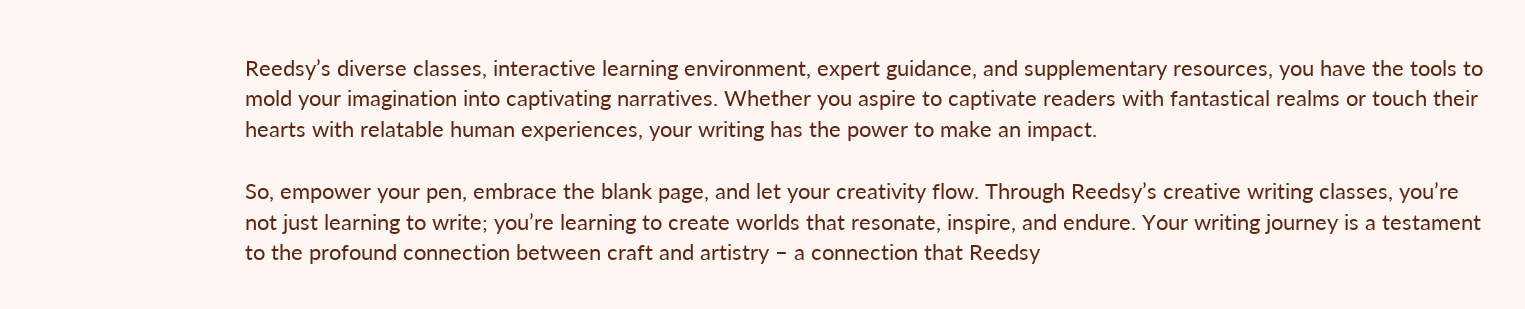Reedsy’s diverse classes, interactive learning environment, expert guidance, and supplementary resources, you have the tools to mold your imagination into captivating narratives. Whether you aspire to captivate readers with fantastical realms or touch their hearts with relatable human experiences, your writing has the power to make an impact.

So, empower your pen, embrace the blank page, and let your creativity flow. Through Reedsy’s creative writing classes, you’re not just learning to write; you’re learning to create worlds that resonate, inspire, and endure. Your writing journey is a testament to the profound connection between craft and artistry – a connection that Reedsy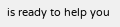is ready to help you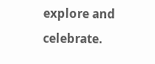explore and celebrate.